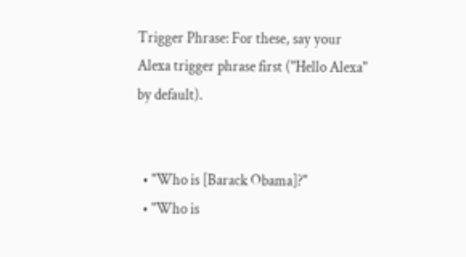Trigger Phrase: For these, say your Alexa trigger phrase first ("Hello Alexa" by default).


  • "Who is [Barack Obama]?"
  • "Who is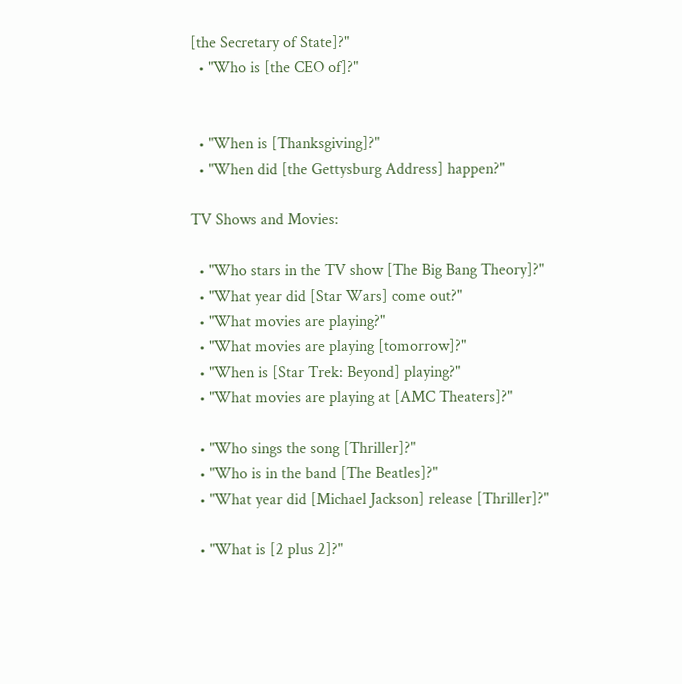[the Secretary of State]?"
  • "Who is [the CEO of]?"


  • "When is [Thanksgiving]?"
  • "When did [the Gettysburg Address] happen?"

TV Shows and Movies:

  • "Who stars in the TV show [The Big Bang Theory]?"
  • "What year did [Star Wars] come out?"
  • "What movies are playing?"
  • "What movies are playing [tomorrow]?"
  • "When is [Star Trek: Beyond] playing?"
  • "What movies are playing at [AMC Theaters]?"

  • "Who sings the song [Thriller]?"
  • "Who is in the band [The Beatles]?"
  • "What year did [Michael Jackson] release [Thriller]?"

  • "What is [2 plus 2]?"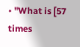• "What is [57 times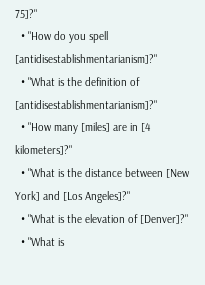75]?"
  • "How do you spell [antidisestablishmentarianism]?"
  • "What is the definition of [antidisestablishmentarianism]?"
  • "How many [miles] are in [4 kilometers]?"
  • "What is the distance between [New York] and [Los Angeles]?"
  • "What is the elevation of [Denver]?"
  • "What is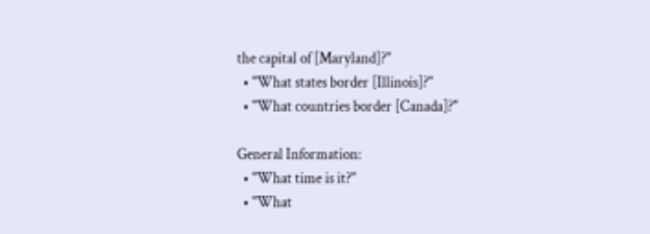the capital of [Maryland]?"
  • "What states border [Illinois]?"
  • "What countries border [Canada]?"

General Information:
  • "What time is it?"
  • "What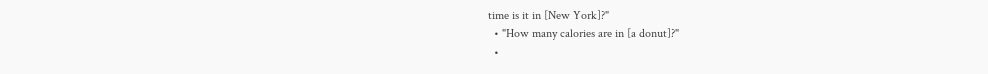time is it in [New York]?"
  • "How many calories are in [a donut]?"
  •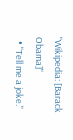"Wikipedia: [Barack Obama]"
  • "Tell me a joke."